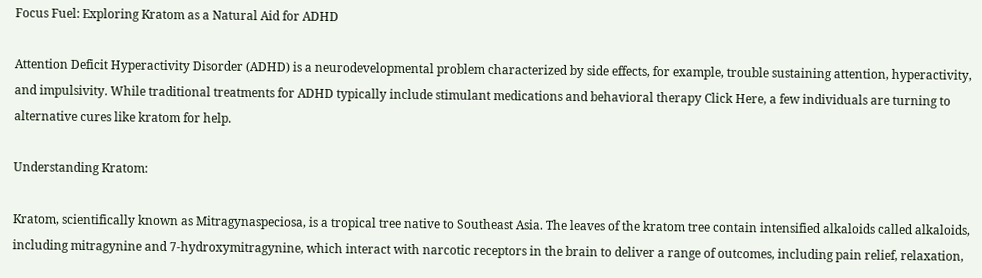Focus Fuel: Exploring Kratom as a Natural Aid for ADHD

Attention Deficit Hyperactivity Disorder (ADHD) is a neurodevelopmental problem characterized by side effects, for example, trouble sustaining attention, hyperactivity, and impulsivity. While traditional treatments for ADHD typically include stimulant medications and behavioral therapy Click Here, a few individuals are turning to alternative cures like kratom for help.

Understanding Kratom:

Kratom, scientifically known as Mitragynaspeciosa, is a tropical tree native to Southeast Asia. The leaves of the kratom tree contain intensified alkaloids called alkaloids, including mitragynine and 7-hydroxymitragynine, which interact with narcotic receptors in the brain to deliver a range of outcomes, including pain relief, relaxation,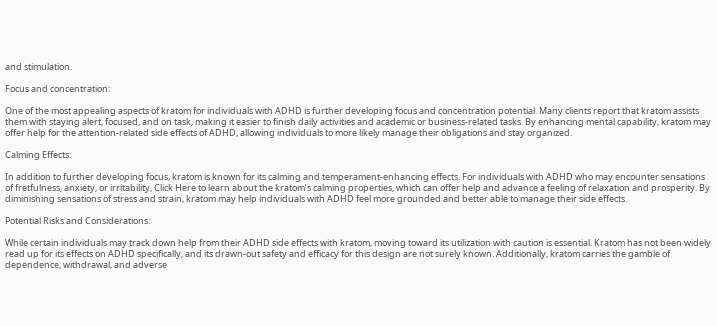and stimulation.

Focus and concentration:

One of the most appealing aspects of kratom for individuals with ADHD is further developing focus and concentration potential. Many clients report that kratom assists them with staying alert, focused, and on task, making it easier to finish daily activities and academic or business-related tasks. By enhancing mental capability, kratom may offer help for the attention-related side effects of ADHD, allowing individuals to more likely manage their obligations and stay organized.

Calming Effects:

In addition to further developing focus, kratom is known for its calming and temperament-enhancing effects. For individuals with ADHD who may encounter sensations of fretfulness, anxiety, or irritability, Click Here to learn about the kratom’s calming properties, which can offer help and advance a feeling of relaxation and prosperity. By diminishing sensations of stress and strain, kratom may help individuals with ADHD feel more grounded and better able to manage their side effects.

Potential Risks and Considerations:

While certain individuals may track down help from their ADHD side effects with kratom, moving toward its utilization with caution is essential. Kratom has not been widely read up for its effects on ADHD specifically, and its drawn-out safety and efficacy for this design are not surely known. Additionally, kratom carries the gamble of dependence, withdrawal, and adverse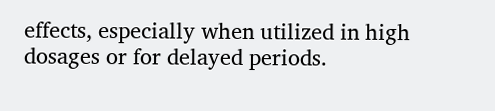effects, especially when utilized in high dosages or for delayed periods.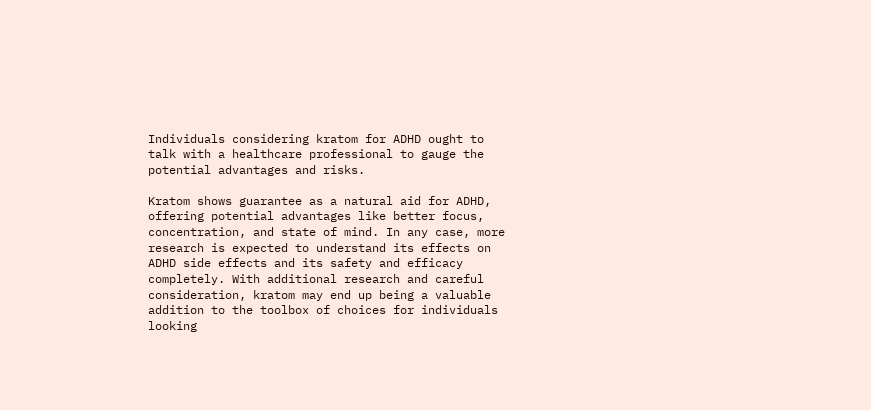Individuals considering kratom for ADHD ought to talk with a healthcare professional to gauge the potential advantages and risks.

Kratom shows guarantee as a natural aid for ADHD, offering potential advantages like better focus, concentration, and state of mind. In any case, more research is expected to understand its effects on ADHD side effects and its safety and efficacy completely. With additional research and careful consideration, kratom may end up being a valuable addition to the toolbox of choices for individuals looking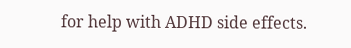for help with ADHD side effects.